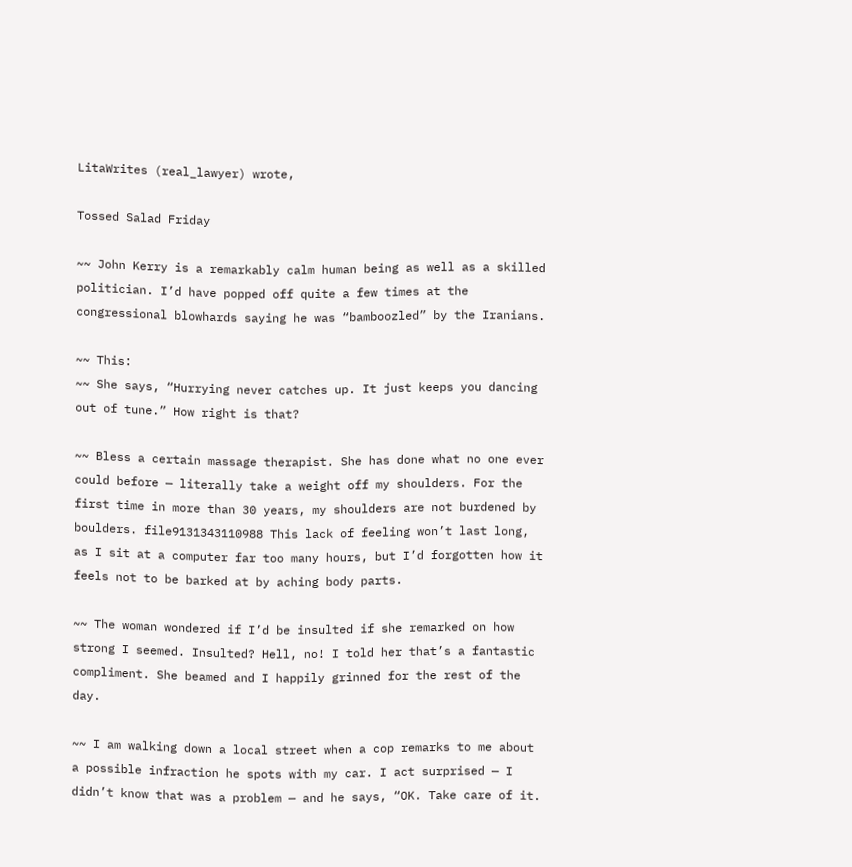LitaWrites (real_lawyer) wrote,

Tossed Salad Friday

~~ John Kerry is a remarkably calm human being as well as a skilled politician. I’d have popped off quite a few times at the congressional blowhards saying he was “bamboozled” by the Iranians.

~~ This:
~~ She says, “Hurrying never catches up. It just keeps you dancing out of tune.” How right is that?

~~ Bless a certain massage therapist. She has done what no one ever could before — literally take a weight off my shoulders. For the first time in more than 30 years, my shoulders are not burdened by boulders. file9131343110988 This lack of feeling won’t last long, as I sit at a computer far too many hours, but I’d forgotten how it feels not to be barked at by aching body parts.

~~ The woman wondered if I’d be insulted if she remarked on how strong I seemed. Insulted? Hell, no! I told her that’s a fantastic compliment. She beamed and I happily grinned for the rest of the day.

~~ I am walking down a local street when a cop remarks to me about a possible infraction he spots with my car. I act surprised — I didn’t know that was a problem — and he says, “OK. Take care of it.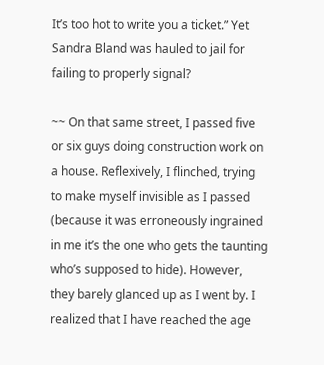It’s too hot to write you a ticket.” Yet Sandra Bland was hauled to jail for failing to properly signal?

~~ On that same street, I passed five or six guys doing construction work on a house. Reflexively, I flinched, trying to make myself invisible as I passed (because it was erroneously ingrained in me it’s the one who gets the taunting who’s supposed to hide). However, they barely glanced up as I went by. I realized that I have reached the age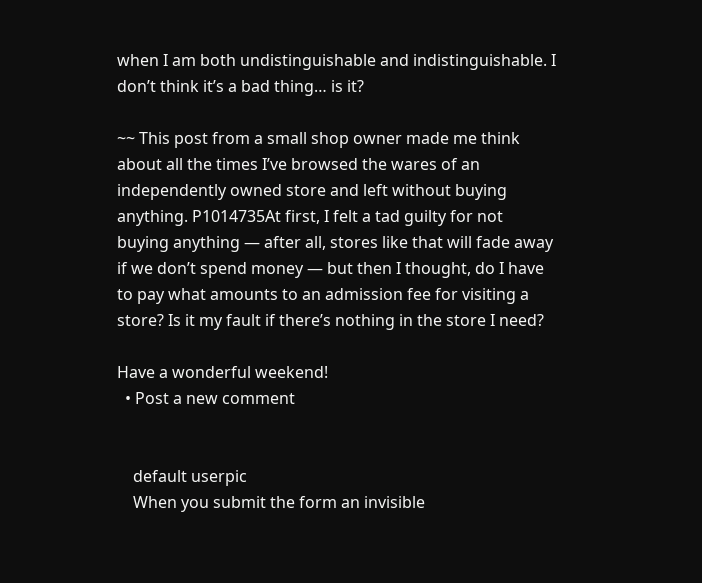when I am both undistinguishable and indistinguishable. I don’t think it’s a bad thing… is it?

~~ This post from a small shop owner made me think about all the times I’ve browsed the wares of an independently owned store and left without buying anything. P1014735At first, I felt a tad guilty for not buying anything — after all, stores like that will fade away if we don’t spend money — but then I thought, do I have to pay what amounts to an admission fee for visiting a store? Is it my fault if there’s nothing in the store I need?

Have a wonderful weekend!
  • Post a new comment


    default userpic
    When you submit the form an invisible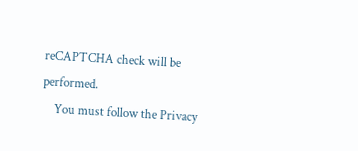reCAPTCHA check will be performed.
    You must follow the Privacy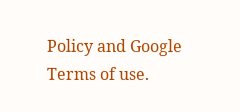Policy and Google Terms of use.